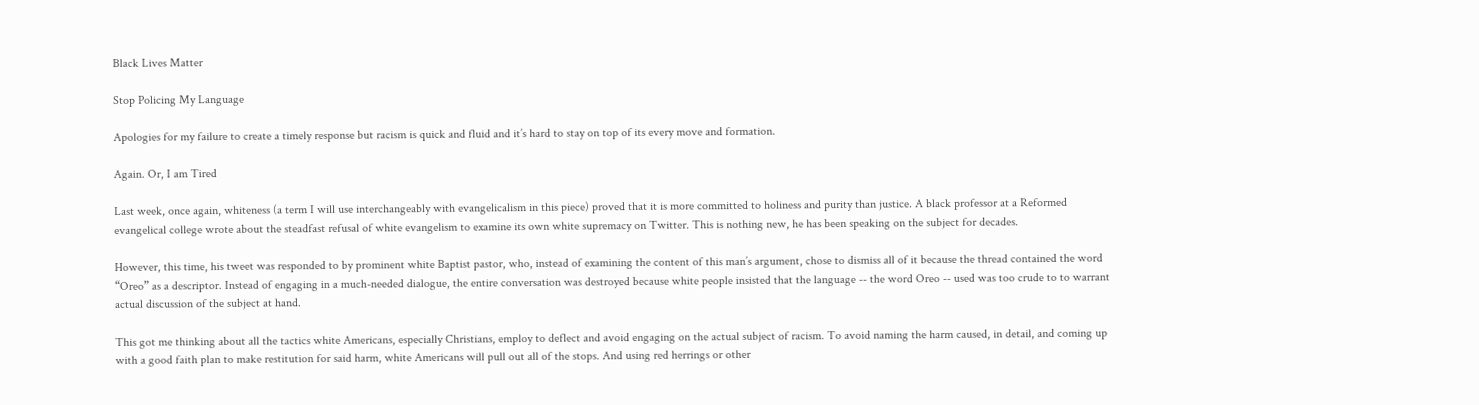Black Lives Matter

Stop Policing My Language

Apologies for my failure to create a timely response but racism is quick and fluid and it’s hard to stay on top of its every move and formation.

Again. Or, I am Tired

Last week, once again, whiteness (a term I will use interchangeably with evangelicalism in this piece) proved that it is more committed to holiness and purity than justice. A black professor at a Reformed evangelical college wrote about the steadfast refusal of white evangelism to examine its own white supremacy on Twitter. This is nothing new, he has been speaking on the subject for decades.

However, this time, his tweet was responded to by prominent white Baptist pastor, who, instead of examining the content of this man’s argument, chose to dismiss all of it because the thread contained the word “Oreo” as a descriptor. Instead of engaging in a much-needed dialogue, the entire conversation was destroyed because white people insisted that the language -- the word Oreo -- used was too crude to to warrant actual discussion of the subject at hand.

This got me thinking about all the tactics white Americans, especially Christians, employ to deflect and avoid engaging on the actual subject of racism. To avoid naming the harm caused, in detail, and coming up with a good faith plan to make restitution for said harm, white Americans will pull out all of the stops. And using red herrings or other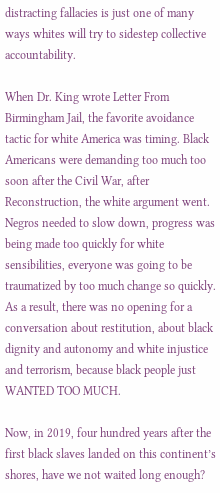distracting fallacies is just one of many ways whites will try to sidestep collective accountability.

When Dr. King wrote Letter From Birmingham Jail, the favorite avoidance tactic for white America was timing. Black Americans were demanding too much too soon after the Civil War, after Reconstruction, the white argument went. Negros needed to slow down, progress was being made too quickly for white sensibilities, everyone was going to be traumatized by too much change so quickly. As a result, there was no opening for a conversation about restitution, about black dignity and autonomy and white injustice and terrorism, because black people just WANTED TOO MUCH.

Now, in 2019, four hundred years after the first black slaves landed on this continent’s shores, have we not waited long enough?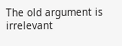The old argument is irrelevant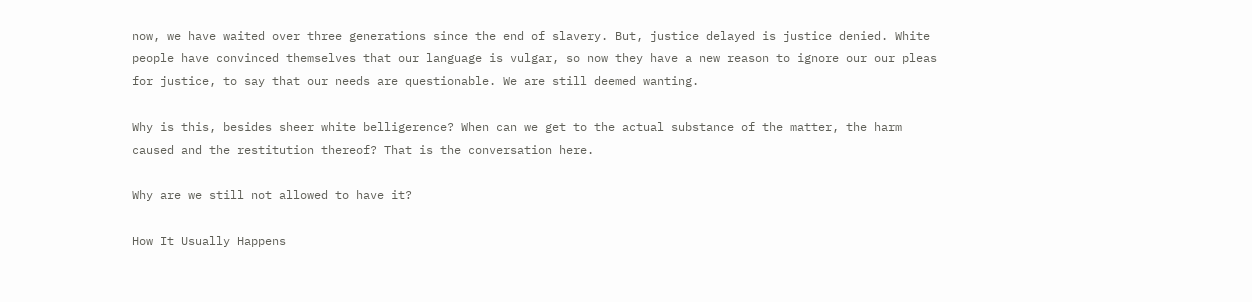now, we have waited over three generations since the end of slavery. But, justice delayed is justice denied. White people have convinced themselves that our language is vulgar, so now they have a new reason to ignore our our pleas for justice, to say that our needs are questionable. We are still deemed wanting.

Why is this, besides sheer white belligerence? When can we get to the actual substance of the matter, the harm caused and the restitution thereof? That is the conversation here.

Why are we still not allowed to have it?

How It Usually Happens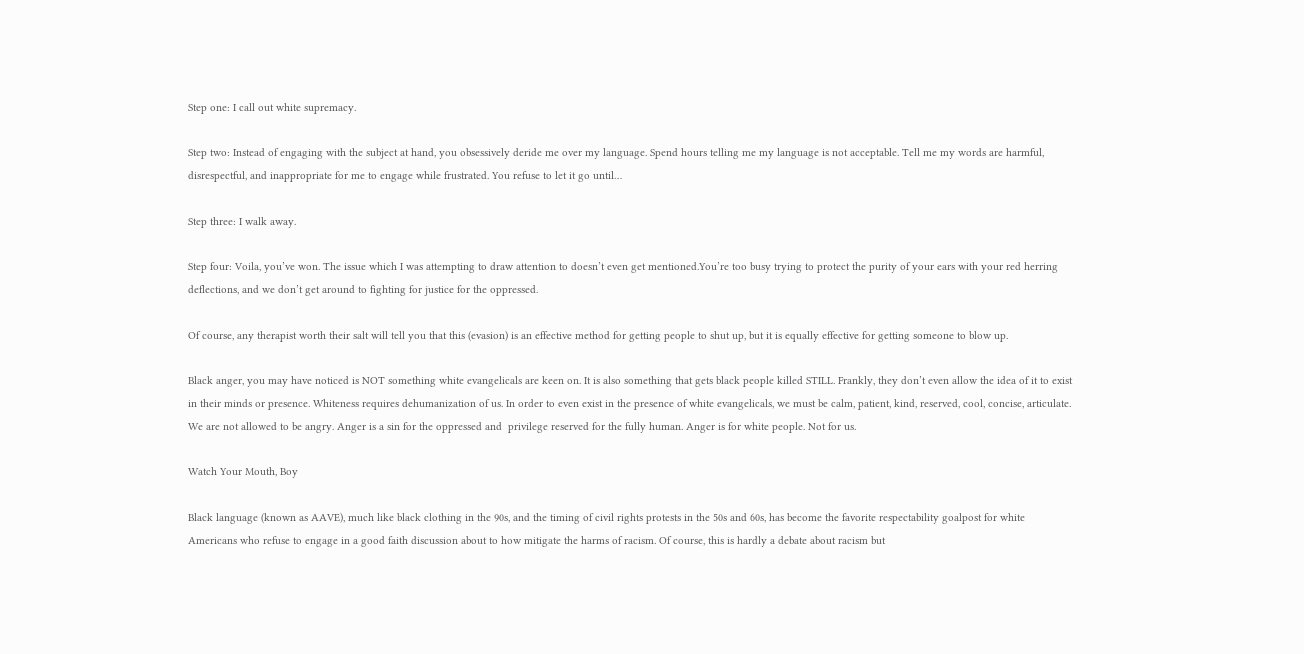Step one: I call out white supremacy.

Step two: Instead of engaging with the subject at hand, you obsessively deride me over my language. Spend hours telling me my language is not acceptable. Tell me my words are harmful, disrespectful, and inappropriate for me to engage while frustrated. You refuse to let it go until…

Step three: I walk away.

Step four: Voila, you’ve won. The issue which I was attempting to draw attention to doesn’t even get mentioned.You’re too busy trying to protect the purity of your ears with your red herring deflections, and we don’t get around to fighting for justice for the oppressed.

Of course, any therapist worth their salt will tell you that this (evasion) is an effective method for getting people to shut up, but it is equally effective for getting someone to blow up.

Black anger, you may have noticed is NOT something white evangelicals are keen on. It is also something that gets black people killed STILL. Frankly, they don’t even allow the idea of it to exist in their minds or presence. Whiteness requires dehumanization of us. In order to even exist in the presence of white evangelicals, we must be calm, patient, kind, reserved, cool, concise, articulate. We are not allowed to be angry. Anger is a sin for the oppressed and  privilege reserved for the fully human. Anger is for white people. Not for us.

Watch Your Mouth, Boy

Black language (known as AAVE), much like black clothing in the 90s, and the timing of civil rights protests in the 50s and 60s, has become the favorite respectability goalpost for white Americans who refuse to engage in a good faith discussion about to how mitigate the harms of racism. Of course, this is hardly a debate about racism but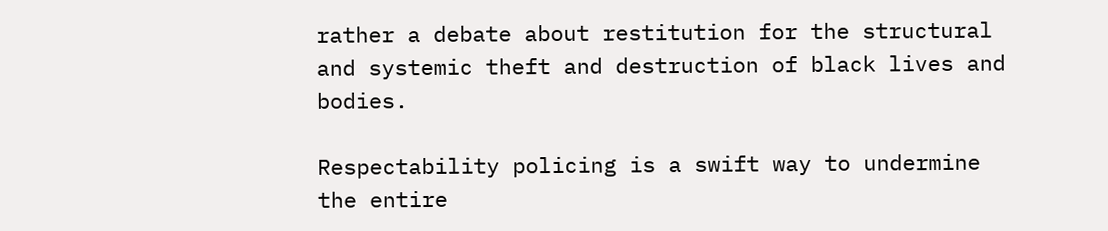rather a debate about restitution for the structural and systemic theft and destruction of black lives and bodies.

Respectability policing is a swift way to undermine the entire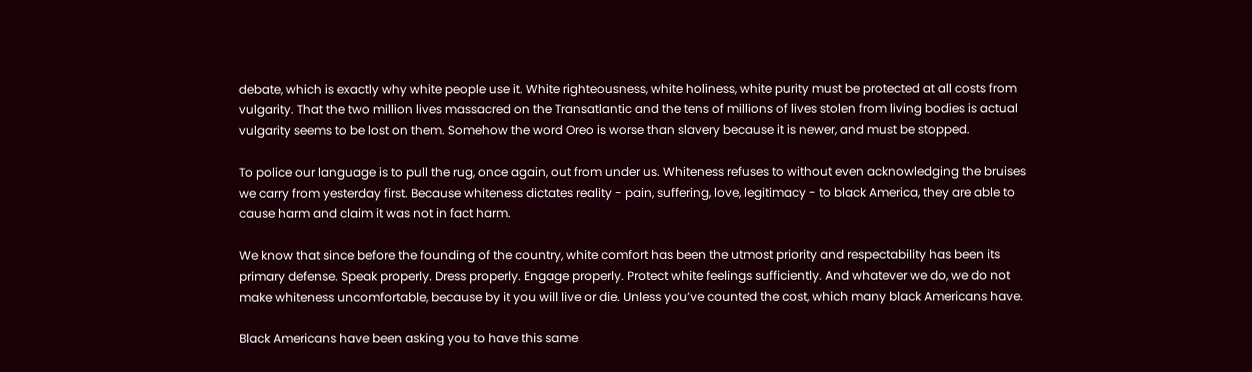debate, which is exactly why white people use it. White righteousness, white holiness, white purity must be protected at all costs from vulgarity. That the two million lives massacred on the Transatlantic and the tens of millions of lives stolen from living bodies is actual vulgarity seems to be lost on them. Somehow the word Oreo is worse than slavery because it is newer, and must be stopped.

To police our language is to pull the rug, once again, out from under us. Whiteness refuses to without even acknowledging the bruises we carry from yesterday first. Because whiteness dictates reality - pain, suffering, love, legitimacy - to black America, they are able to cause harm and claim it was not in fact harm.

We know that since before the founding of the country, white comfort has been the utmost priority and respectability has been its primary defense. Speak properly. Dress properly. Engage properly. Protect white feelings sufficiently. And whatever we do, we do not make whiteness uncomfortable, because by it you will live or die. Unless you’ve counted the cost, which many black Americans have.

Black Americans have been asking you to have this same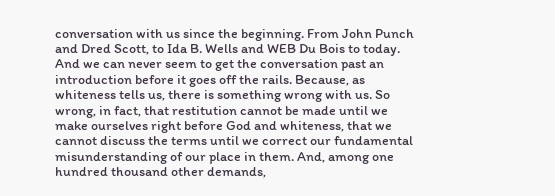conversation with us since the beginning. From John Punch and Dred Scott, to Ida B. Wells and WEB Du Bois to today. And we can never seem to get the conversation past an introduction before it goes off the rails. Because, as whiteness tells us, there is something wrong with us. So wrong, in fact, that restitution cannot be made until we make ourselves right before God and whiteness, that we cannot discuss the terms until we correct our fundamental misunderstanding of our place in them. And, among one hundred thousand other demands,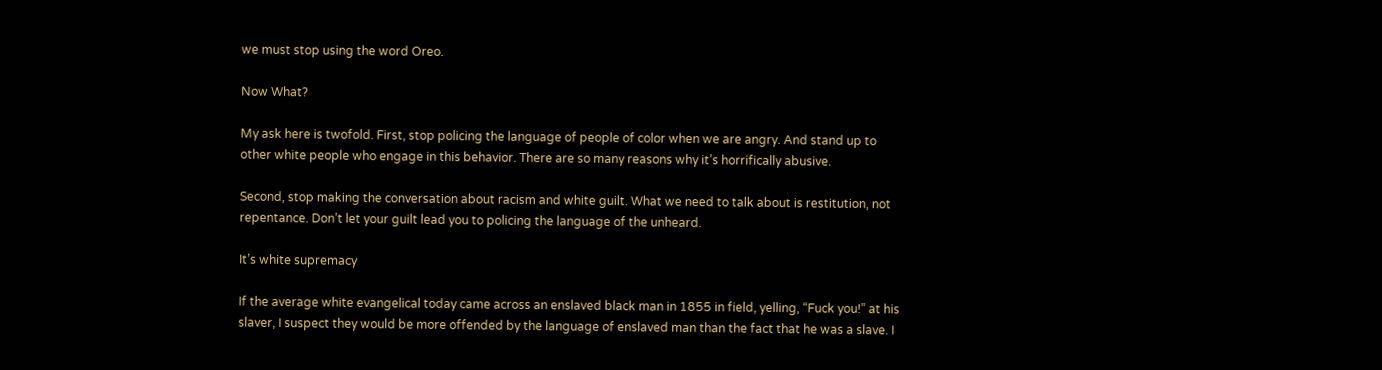we must stop using the word Oreo.

Now What?

My ask here is twofold. First, stop policing the language of people of color when we are angry. And stand up to other white people who engage in this behavior. There are so many reasons why it’s horrifically abusive.

Second, stop making the conversation about racism and white guilt. What we need to talk about is restitution, not repentance. Don’t let your guilt lead you to policing the language of the unheard.

It’s white supremacy

If the average white evangelical today came across an enslaved black man in 1855 in field, yelling, “Fuck you!” at his slaver, I suspect they would be more offended by the language of enslaved man than the fact that he was a slave. I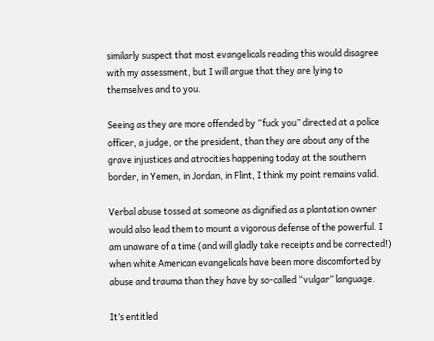similarly suspect that most evangelicals reading this would disagree with my assessment, but I will argue that they are lying to themselves and to you.

Seeing as they are more offended by “fuck you” directed at a police officer, a judge, or the president, than they are about any of the grave injustices and atrocities happening today at the southern border, in Yemen, in Jordan, in Flint, I think my point remains valid.

Verbal abuse tossed at someone as dignified as a plantation owner would also lead them to mount a vigorous defense of the powerful. I am unaware of a time (and will gladly take receipts and be corrected!) when white American evangelicals have been more discomforted by abuse and trauma than they have by so-called “vulgar” language.

It’s entitled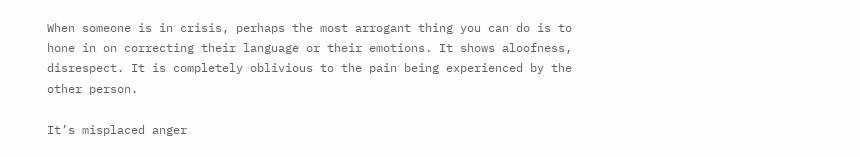When someone is in crisis, perhaps the most arrogant thing you can do is to hone in on correcting their language or their emotions. It shows aloofness, disrespect. It is completely oblivious to the pain being experienced by the other person.

It’s misplaced anger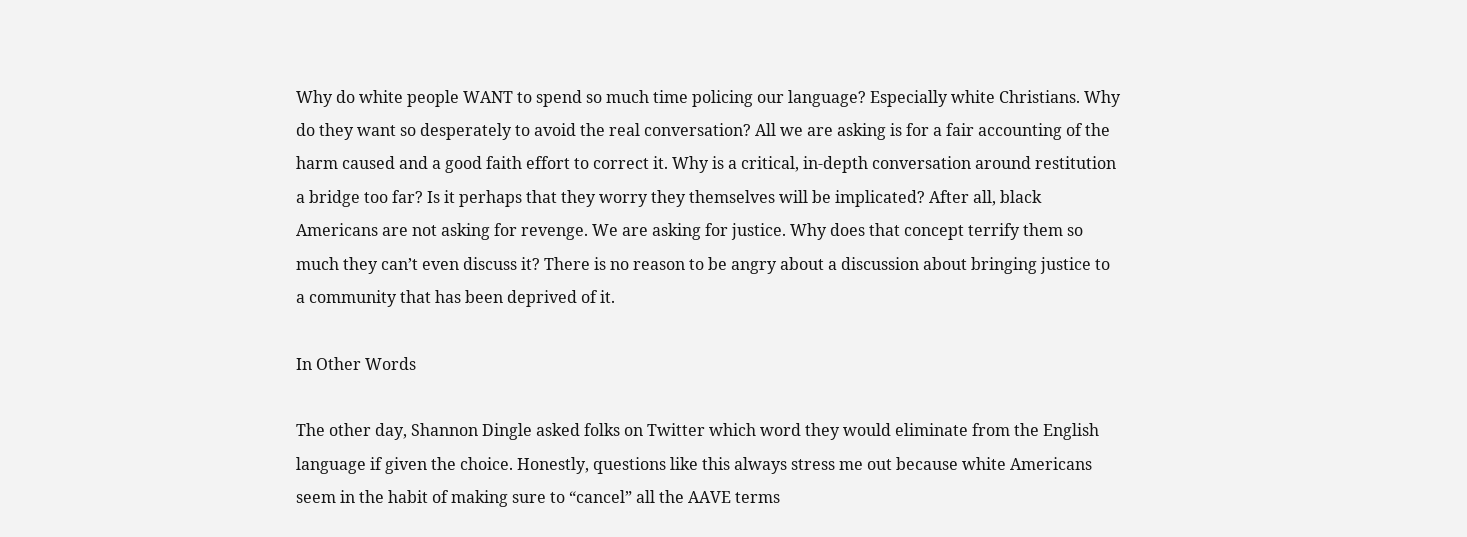Why do white people WANT to spend so much time policing our language? Especially white Christians. Why do they want so desperately to avoid the real conversation? All we are asking is for a fair accounting of the harm caused and a good faith effort to correct it. Why is a critical, in-depth conversation around restitution a bridge too far? Is it perhaps that they worry they themselves will be implicated? After all, black Americans are not asking for revenge. We are asking for justice. Why does that concept terrify them so much they can’t even discuss it? There is no reason to be angry about a discussion about bringing justice to a community that has been deprived of it.

In Other Words

The other day, Shannon Dingle asked folks on Twitter which word they would eliminate from the English language if given the choice. Honestly, questions like this always stress me out because white Americans seem in the habit of making sure to “cancel” all the AAVE terms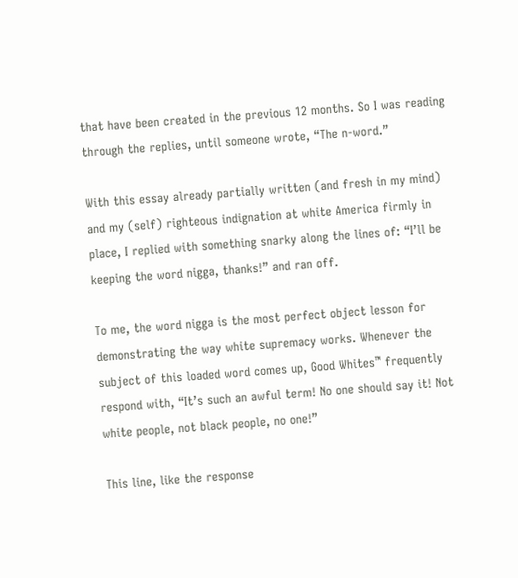that have been created in the previous 12 months. So I was reading through the replies, until someone wrote, “The n-word.”

With this essay already partially written (and fresh in my mind) and my (self) righteous indignation at white America firmly in place, I replied with something snarky along the lines of: “I’ll be keeping the word nigga, thanks!” and ran off.

To me, the word nigga is the most perfect object lesson for demonstrating the way white supremacy works. Whenever the subject of this loaded word comes up, Good Whites™ frequently respond with, “It’s such an awful term! No one should say it! Not white people, not black people, no one!”

This line, like the response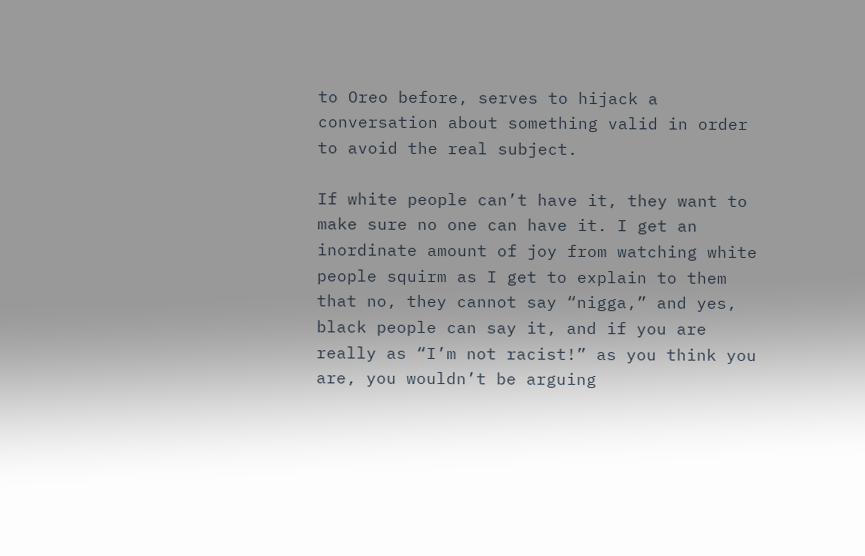to Oreo before, serves to hijack a conversation about something valid in order to avoid the real subject.

If white people can’t have it, they want to make sure no one can have it. I get an inordinate amount of joy from watching white people squirm as I get to explain to them that no, they cannot say “nigga,” and yes, black people can say it, and if you are really as “I’m not racist!” as you think you are, you wouldn’t be arguing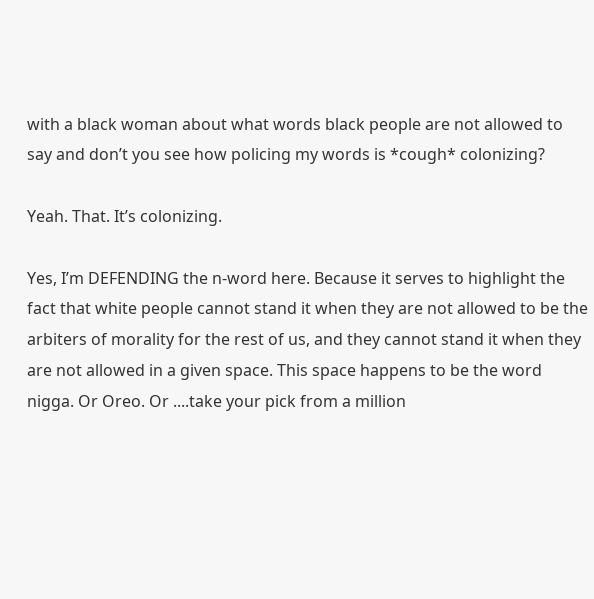with a black woman about what words black people are not allowed to say and don’t you see how policing my words is *cough* colonizing?

Yeah. That. It’s colonizing.

Yes, I’m DEFENDING the n-word here. Because it serves to highlight the fact that white people cannot stand it when they are not allowed to be the arbiters of morality for the rest of us, and they cannot stand it when they are not allowed in a given space. This space happens to be the word nigga. Or Oreo. Or ....take your pick from a million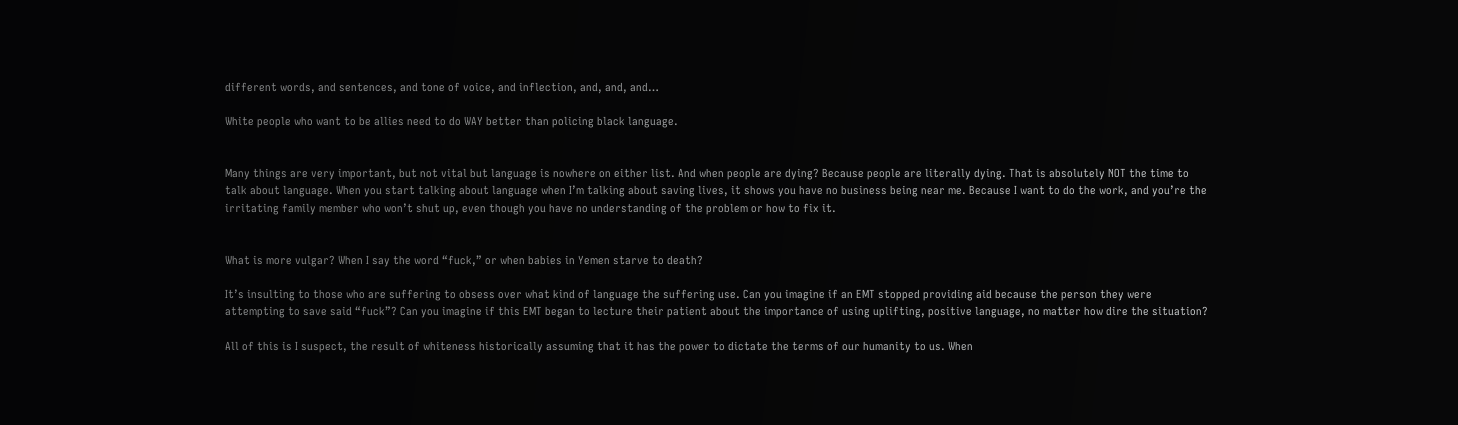different words, and sentences, and tone of voice, and inflection, and, and, and…

White people who want to be allies need to do WAY better than policing black language.


Many things are very important, but not vital but language is nowhere on either list. And when people are dying? Because people are literally dying. That is absolutely NOT the time to talk about language. When you start talking about language when I’m talking about saving lives, it shows you have no business being near me. Because I want to do the work, and you’re the irritating family member who won’t shut up, even though you have no understanding of the problem or how to fix it.


What is more vulgar? When I say the word “fuck,” or when babies in Yemen starve to death?

It’s insulting to those who are suffering to obsess over what kind of language the suffering use. Can you imagine if an EMT stopped providing aid because the person they were attempting to save said “fuck”? Can you imagine if this EMT began to lecture their patient about the importance of using uplifting, positive language, no matter how dire the situation?

All of this is I suspect, the result of whiteness historically assuming that it has the power to dictate the terms of our humanity to us. When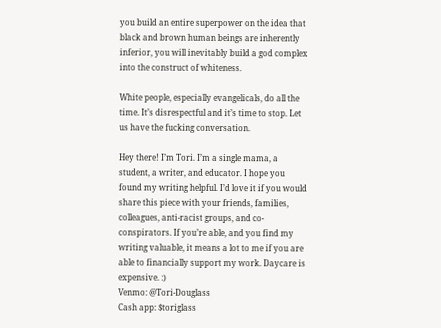you build an entire superpower on the idea that black and brown human beings are inherently inferior, you will inevitably build a god complex into the construct of whiteness.

White people, especially evangelicals, do all the time. It’s disrespectful and it’s time to stop. Let us have the fucking conversation.

Hey there! I’m Tori. I’m a single mama, a student, a writer, and educator. I hope you found my writing helpful. I’d love it if you would share this piece with your friends, families, colleagues, anti-racist groups, and co-conspirators. If you’re able, and you find my writing valuable, it means a lot to me if you are able to financially support my work. Daycare is expensive. :)
Venmo: @Tori-Douglass
Cash app: $toriglass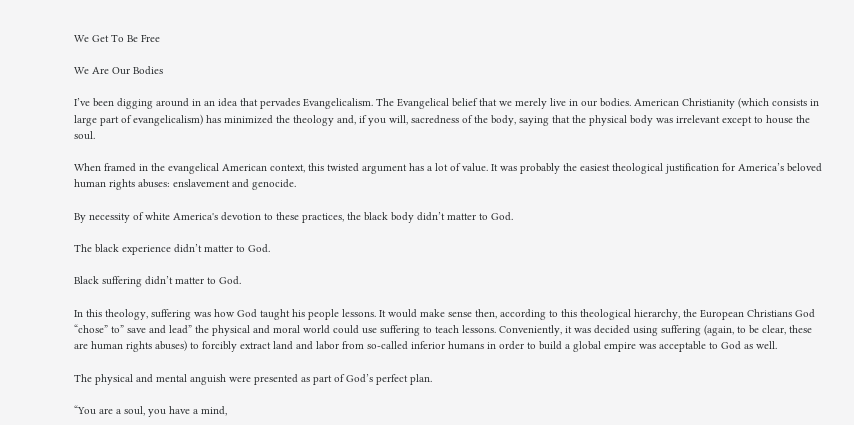We Get To Be Free

We Are Our Bodies

I’ve been digging around in an idea that pervades Evangelicalism. The Evangelical belief that we merely live in our bodies. American Christianity (which consists in large part of evangelicalism) has minimized the theology and, if you will, sacredness of the body, saying that the physical body was irrelevant except to house the soul.

When framed in the evangelical American context, this twisted argument has a lot of value. It was probably the easiest theological justification for America’s beloved human rights abuses: enslavement and genocide.

By necessity of white America's devotion to these practices, the black body didn’t matter to God.

The black experience didn’t matter to God.

Black suffering didn’t matter to God.

In this theology, suffering was how God taught his people lessons. It would make sense then, according to this theological hierarchy, the European Christians God “chose” to” save and lead” the physical and moral world could use suffering to teach lessons. Conveniently, it was decided using suffering (again, to be clear, these are human rights abuses) to forcibly extract land and labor from so-called inferior humans in order to build a global empire was acceptable to God as well.

The physical and mental anguish were presented as part of God’s perfect plan.

“You are a soul, you have a mind,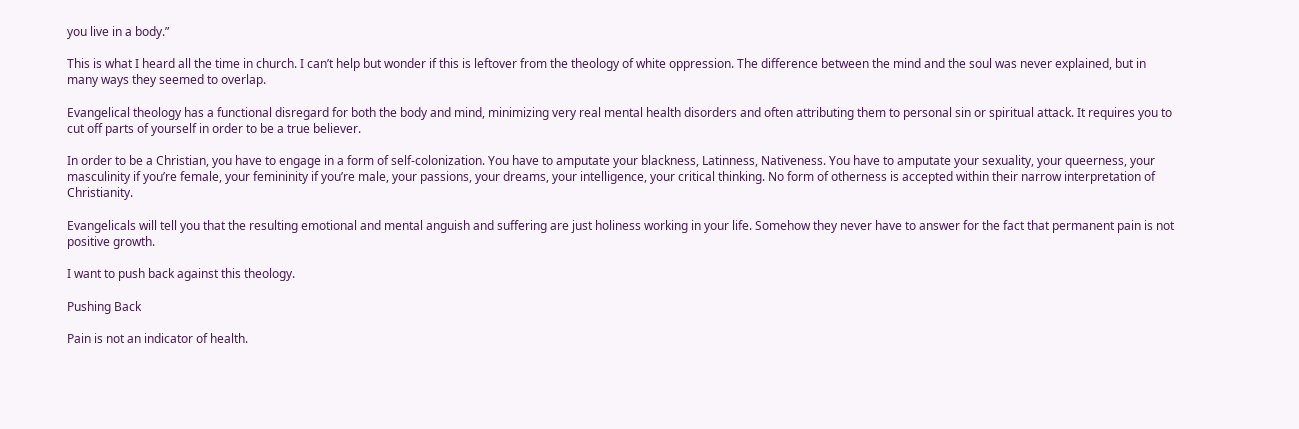you live in a body.”

This is what I heard all the time in church. I can’t help but wonder if this is leftover from the theology of white oppression. The difference between the mind and the soul was never explained, but in many ways they seemed to overlap.

Evangelical theology has a functional disregard for both the body and mind, minimizing very real mental health disorders and often attributing them to personal sin or spiritual attack. It requires you to cut off parts of yourself in order to be a true believer.

In order to be a Christian, you have to engage in a form of self-colonization. You have to amputate your blackness, Latinness, Nativeness. You have to amputate your sexuality, your queerness, your masculinity if you’re female, your femininity if you’re male, your passions, your dreams, your intelligence, your critical thinking. No form of otherness is accepted within their narrow interpretation of Christianity.

Evangelicals will tell you that the resulting emotional and mental anguish and suffering are just holiness working in your life. Somehow they never have to answer for the fact that permanent pain is not positive growth.

I want to push back against this theology.

Pushing Back

Pain is not an indicator of health.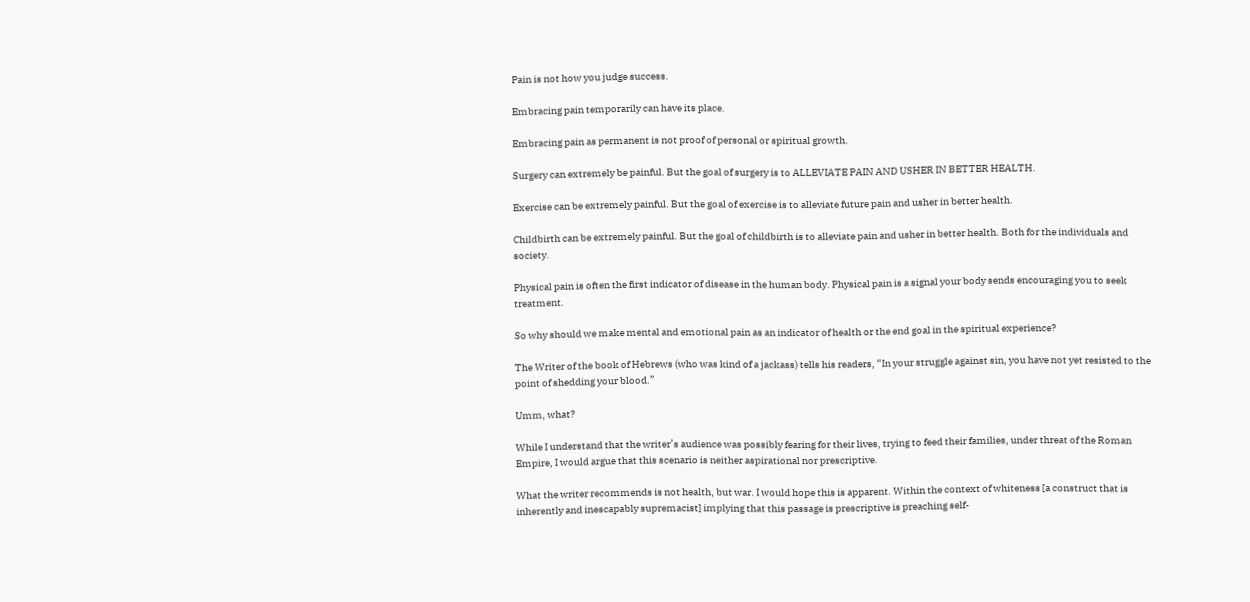Pain is not how you judge success.

Embracing pain temporarily can have its place.

Embracing pain as permanent is not proof of personal or spiritual growth.

Surgery can extremely be painful. But the goal of surgery is to ALLEVIATE PAIN AND USHER IN BETTER HEALTH.

Exercise can be extremely painful. But the goal of exercise is to alleviate future pain and usher in better health.

Childbirth can be extremely painful. But the goal of childbirth is to alleviate pain and usher in better health. Both for the individuals and society.

Physical pain is often the first indicator of disease in the human body. Physical pain is a signal your body sends encouraging you to seek treatment.

So why should we make mental and emotional pain as an indicator of health or the end goal in the spiritual experience?

The Writer of the book of Hebrews (who was kind of a jackass) tells his readers, “In your struggle against sin, you have not yet resisted to the point of shedding your blood.”

Umm, what?

While I understand that the writer’s audience was possibly fearing for their lives, trying to feed their families, under threat of the Roman Empire, I would argue that this scenario is neither aspirational nor prescriptive.

What the writer recommends is not health, but war. I would hope this is apparent. Within the context of whiteness [a construct that is inherently and inescapably supremacist] implying that this passage is prescriptive is preaching self-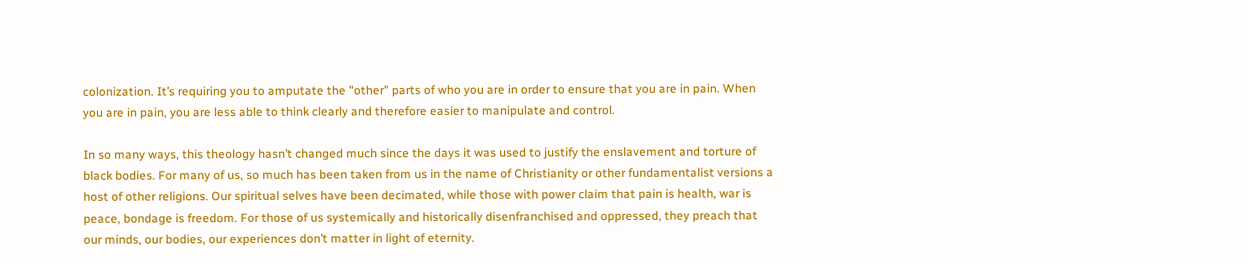colonization. It’s requiring you to amputate the "other" parts of who you are in order to ensure that you are in pain. When you are in pain, you are less able to think clearly and therefore easier to manipulate and control.

In so many ways, this theology hasn’t changed much since the days it was used to justify the enslavement and torture of black bodies. For many of us, so much has been taken from us in the name of Christianity or other fundamentalist versions a host of other religions. Our spiritual selves have been decimated, while those with power claim that pain is health, war is peace, bondage is freedom. For those of us systemically and historically disenfranchised and oppressed, they preach that our minds, our bodies, our experiences don’t matter in light of eternity.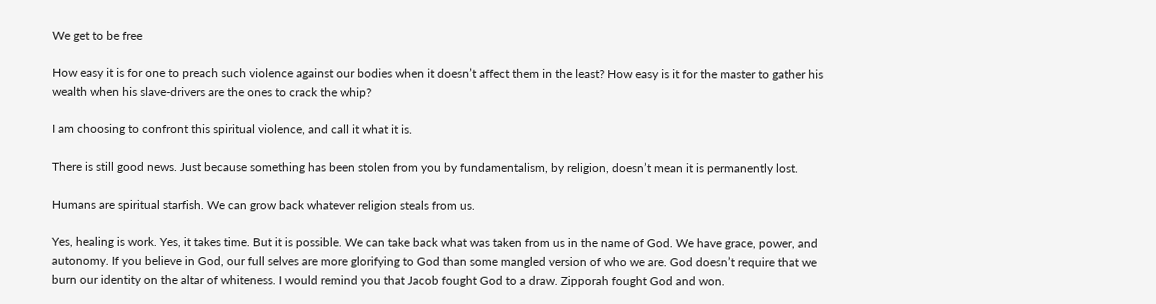We get to be free

How easy it is for one to preach such violence against our bodies when it doesn’t affect them in the least? How easy is it for the master to gather his wealth when his slave-drivers are the ones to crack the whip?

I am choosing to confront this spiritual violence, and call it what it is.

There is still good news. Just because something has been stolen from you by fundamentalism, by religion, doesn’t mean it is permanently lost.

Humans are spiritual starfish. We can grow back whatever religion steals from us.

Yes, healing is work. Yes, it takes time. But it is possible. We can take back what was taken from us in the name of God. We have grace, power, and autonomy. If you believe in God, our full selves are more glorifying to God than some mangled version of who we are. God doesn’t require that we burn our identity on the altar of whiteness. I would remind you that Jacob fought God to a draw. Zipporah fought God and won.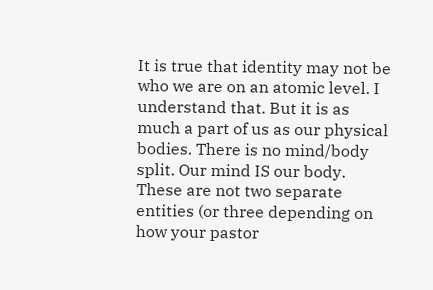It is true that identity may not be who we are on an atomic level. I understand that. But it is as much a part of us as our physical bodies. There is no mind/body split. Our mind IS our body. These are not two separate entities (or three depending on how your pastor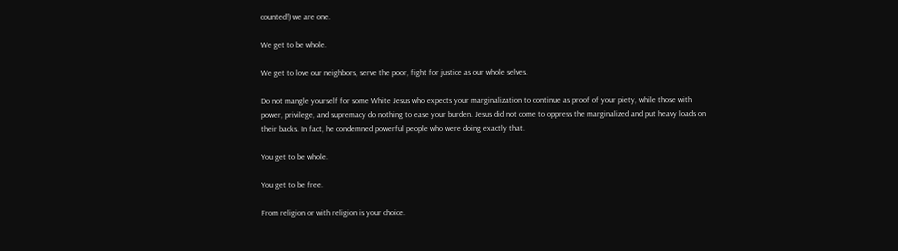counted!) we are one.

We get to be whole.

We get to love our neighbors, serve the poor, fight for justice as our whole selves.

Do not mangle yourself for some White Jesus who expects your marginalization to continue as proof of your piety, while those with power, privilege, and supremacy do nothing to ease your burden. Jesus did not come to oppress the marginalized and put heavy loads on their backs. In fact, he condemned powerful people who were doing exactly that.

You get to be whole.

You get to be free.

From religion or with religion is your choice.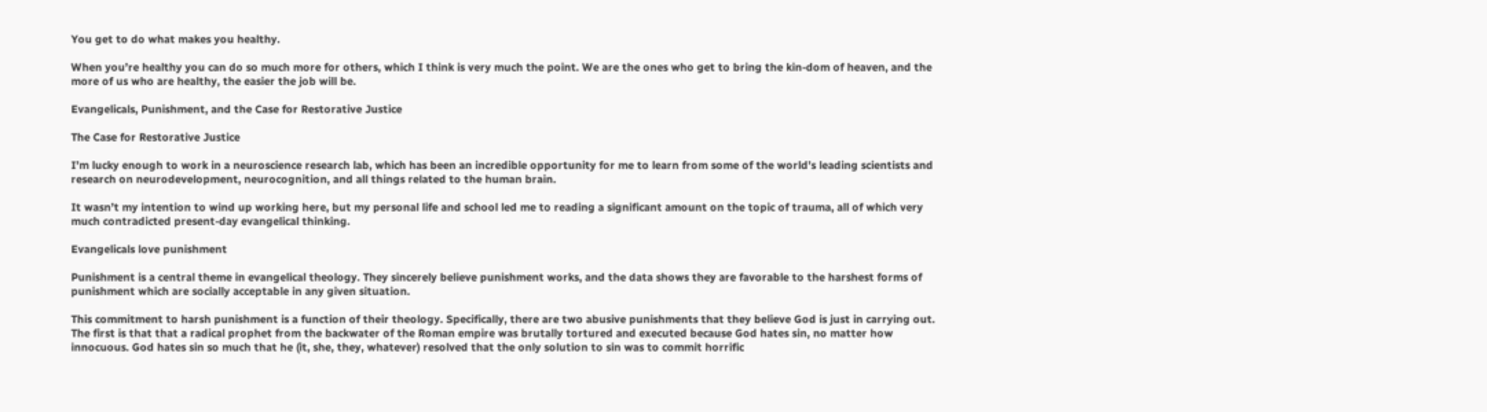You get to do what makes you healthy.

When you’re healthy you can do so much more for others, which I think is very much the point. We are the ones who get to bring the kin-dom of heaven, and the more of us who are healthy, the easier the job will be.

Evangelicals, Punishment, and the Case for Restorative Justice

The Case for Restorative Justice

I’m lucky enough to work in a neuroscience research lab, which has been an incredible opportunity for me to learn from some of the world’s leading scientists and research on neurodevelopment, neurocognition, and all things related to the human brain.

It wasn’t my intention to wind up working here, but my personal life and school led me to reading a significant amount on the topic of trauma, all of which very much contradicted present-day evangelical thinking.

Evangelicals love punishment

Punishment is a central theme in evangelical theology. They sincerely believe punishment works, and the data shows they are favorable to the harshest forms of punishment which are socially acceptable in any given situation.

This commitment to harsh punishment is a function of their theology. Specifically, there are two abusive punishments that they believe God is just in carrying out. The first is that that a radical prophet from the backwater of the Roman empire was brutally tortured and executed because God hates sin, no matter how innocuous. God hates sin so much that he (it, she, they, whatever) resolved that the only solution to sin was to commit horrific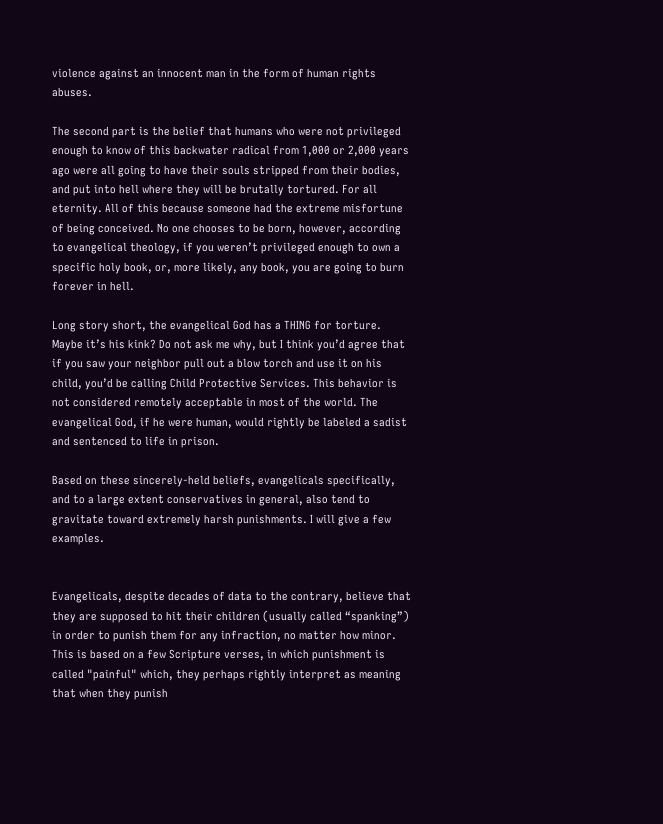violence against an innocent man in the form of human rights abuses.

The second part is the belief that humans who were not privileged enough to know of this backwater radical from 1,000 or 2,000 years ago were all going to have their souls stripped from their bodies, and put into hell where they will be brutally tortured. For all eternity. All of this because someone had the extreme misfortune of being conceived. No one chooses to be born, however, according to evangelical theology, if you weren’t privileged enough to own a specific holy book, or, more likely, any book, you are going to burn forever in hell.

Long story short, the evangelical God has a THING for torture. Maybe it’s his kink? Do not ask me why, but I think you’d agree that if you saw your neighbor pull out a blow torch and use it on his child, you’d be calling Child Protective Services. This behavior is not considered remotely acceptable in most of the world. The evangelical God, if he were human, would rightly be labeled a sadist and sentenced to life in prison.

Based on these sincerely-held beliefs, evangelicals specifically, and to a large extent conservatives in general, also tend to gravitate toward extremely harsh punishments. I will give a few examples.


Evangelicals, despite decades of data to the contrary, believe that they are supposed to hit their children (usually called “spanking”) in order to punish them for any infraction, no matter how minor. This is based on a few Scripture verses, in which punishment is called "painful" which, they perhaps rightly interpret as meaning that when they punish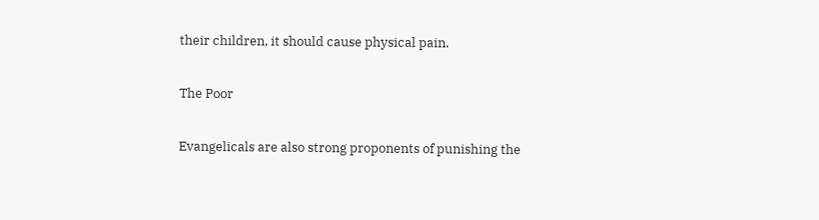their children, it should cause physical pain.

The Poor

Evangelicals are also strong proponents of punishing the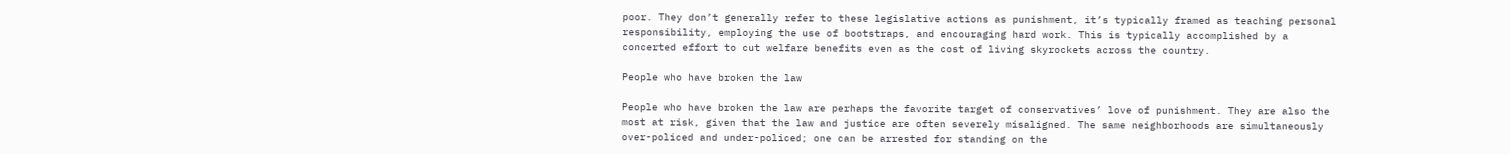poor. They don’t generally refer to these legislative actions as punishment, it’s typically framed as teaching personal responsibility, employing the use of bootstraps, and encouraging hard work. This is typically accomplished by a concerted effort to cut welfare benefits even as the cost of living skyrockets across the country.

People who have broken the law

People who have broken the law are perhaps the favorite target of conservatives’ love of punishment. They are also the most at risk, given that the law and justice are often severely misaligned. The same neighborhoods are simultaneously over-policed and under-policed; one can be arrested for standing on the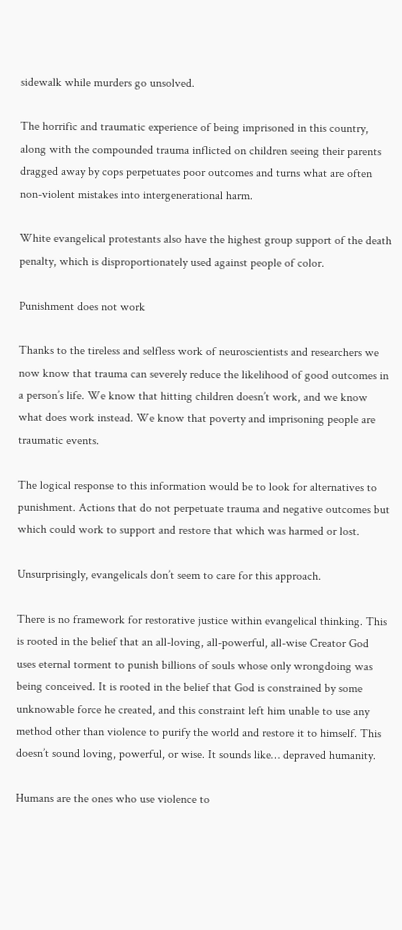sidewalk while murders go unsolved.

The horrific and traumatic experience of being imprisoned in this country, along with the compounded trauma inflicted on children seeing their parents dragged away by cops perpetuates poor outcomes and turns what are often non-violent mistakes into intergenerational harm.

White evangelical protestants also have the highest group support of the death penalty, which is disproportionately used against people of color.

Punishment does not work

Thanks to the tireless and selfless work of neuroscientists and researchers we now know that trauma can severely reduce the likelihood of good outcomes in a person’s life. We know that hitting children doesn’t work, and we know what does work instead. We know that poverty and imprisoning people are traumatic events.

The logical response to this information would be to look for alternatives to punishment. Actions that do not perpetuate trauma and negative outcomes but which could work to support and restore that which was harmed or lost.

Unsurprisingly, evangelicals don’t seem to care for this approach.

There is no framework for restorative justice within evangelical thinking. This is rooted in the belief that an all-loving, all-powerful, all-wise Creator God uses eternal torment to punish billions of souls whose only wrongdoing was being conceived. It is rooted in the belief that God is constrained by some unknowable force he created, and this constraint left him unable to use any method other than violence to purify the world and restore it to himself. This doesn’t sound loving, powerful, or wise. It sounds like… depraved humanity.

Humans are the ones who use violence to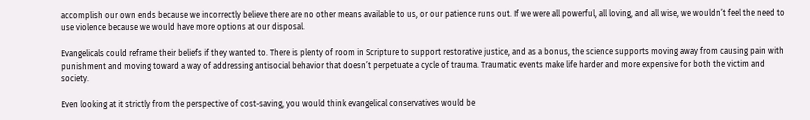accomplish our own ends because we incorrectly believe there are no other means available to us, or our patience runs out. If we were all powerful, all loving, and all wise, we wouldn’t feel the need to use violence because we would have more options at our disposal.

Evangelicals could reframe their beliefs if they wanted to. There is plenty of room in Scripture to support restorative justice, and as a bonus, the science supports moving away from causing pain with punishment and moving toward a way of addressing antisocial behavior that doesn’t perpetuate a cycle of trauma. Traumatic events make life harder and more expensive for both the victim and society.

Even looking at it strictly from the perspective of cost-saving, you would think evangelical conservatives would be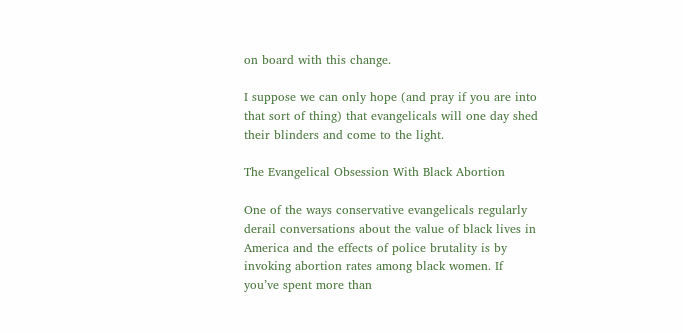on board with this change.

I suppose we can only hope (and pray if you are into that sort of thing) that evangelicals will one day shed their blinders and come to the light.

The Evangelical Obsession With Black Abortion

One of the ways conservative evangelicals regularly derail conversations about the value of black lives in America and the effects of police brutality is by invoking abortion rates among black women. If you’ve spent more than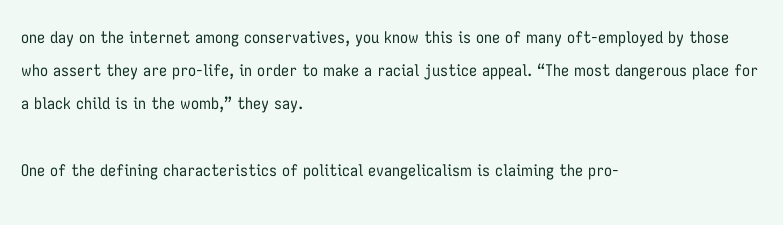one day on the internet among conservatives, you know this is one of many oft-employed by those who assert they are pro-life, in order to make a racial justice appeal. “The most dangerous place for a black child is in the womb,” they say.

One of the defining characteristics of political evangelicalism is claiming the pro-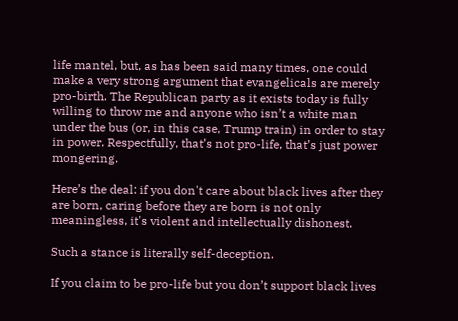life mantel, but, as has been said many times, one could make a very strong argument that evangelicals are merely pro-birth. The Republican party as it exists today is fully willing to throw me and anyone who isn’t a white man under the bus (or, in this case, Trump train) in order to stay in power. Respectfully, that’s not pro-life, that’s just power mongering.

Here’s the deal: if you don't care about black lives after they are born, caring before they are born is not only meaningless, it's violent and intellectually dishonest.

Such a stance is literally self-deception.

If you claim to be pro-life but you don’t support black lives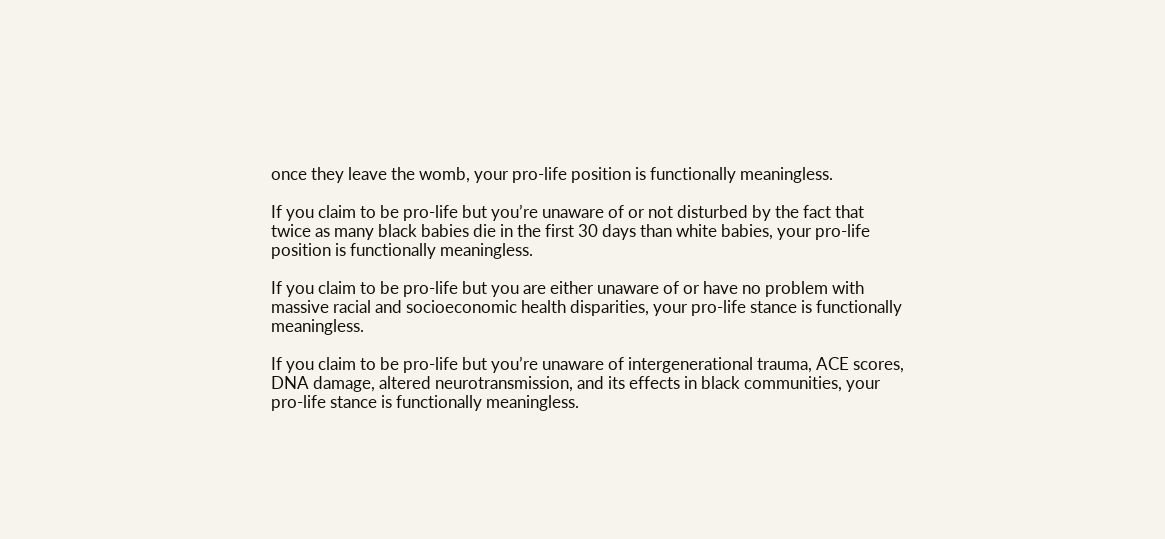once they leave the womb, your pro-life position is functionally meaningless.

If you claim to be pro-life but you’re unaware of or not disturbed by the fact that twice as many black babies die in the first 30 days than white babies, your pro-life position is functionally meaningless.

If you claim to be pro-life but you are either unaware of or have no problem with massive racial and socioeconomic health disparities, your pro-life stance is functionally meaningless.

If you claim to be pro-life but you’re unaware of intergenerational trauma, ACE scores, DNA damage, altered neurotransmission, and its effects in black communities, your pro-life stance is functionally meaningless.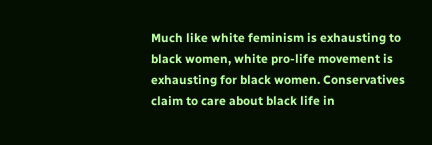Much like white feminism is exhausting to black women, white pro-life movement is exhausting for black women. Conservatives claim to care about black life in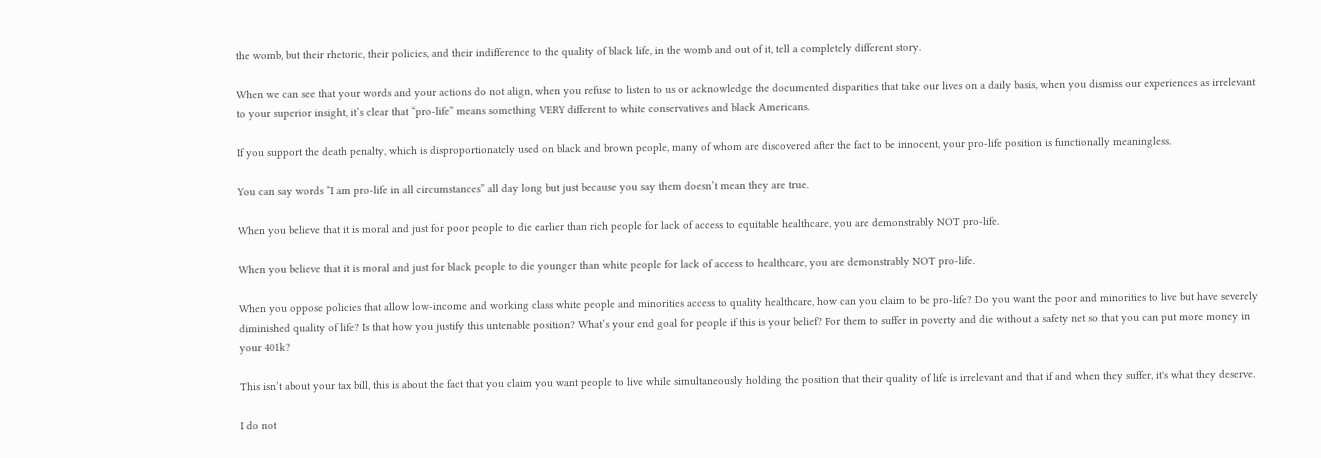the womb, but their rhetoric, their policies, and their indifference to the quality of black life, in the womb and out of it, tell a completely different story.

When we can see that your words and your actions do not align, when you refuse to listen to us or acknowledge the documented disparities that take our lives on a daily basis, when you dismiss our experiences as irrelevant to your superior insight, it’s clear that “pro-life” means something VERY different to white conservatives and black Americans.

If you support the death penalty, which is disproportionately used on black and brown people, many of whom are discovered after the fact to be innocent, your pro-life position is functionally meaningless.

You can say words “I am pro-life in all circumstances” all day long but just because you say them doesn’t mean they are true.

When you believe that it is moral and just for poor people to die earlier than rich people for lack of access to equitable healthcare, you are demonstrably NOT pro-life.

When you believe that it is moral and just for black people to die younger than white people for lack of access to healthcare, you are demonstrably NOT pro-life.

When you oppose policies that allow low-income and working class white people and minorities access to quality healthcare, how can you claim to be pro-life? Do you want the poor and minorities to live but have severely diminished quality of life? Is that how you justify this untenable position? What’s your end goal for people if this is your belief? For them to suffer in poverty and die without a safety net so that you can put more money in your 401k?

This isn’t about your tax bill, this is about the fact that you claim you want people to live while simultaneously holding the position that their quality of life is irrelevant and that if and when they suffer, it's what they deserve.

I do not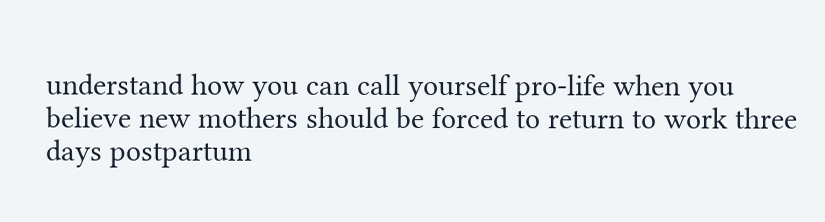understand how you can call yourself pro-life when you believe new mothers should be forced to return to work three days postpartum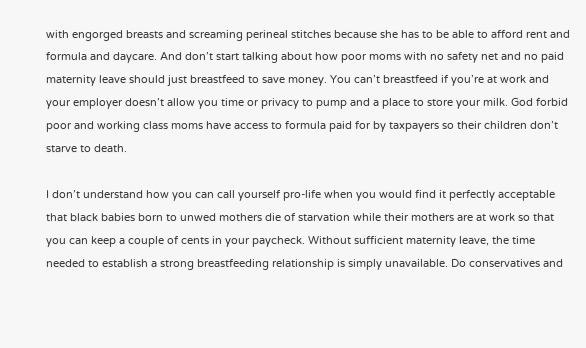with engorged breasts and screaming perineal stitches because she has to be able to afford rent and formula and daycare. And don’t start talking about how poor moms with no safety net and no paid maternity leave should just breastfeed to save money. You can’t breastfeed if you’re at work and your employer doesn’t allow you time or privacy to pump and a place to store your milk. God forbid poor and working class moms have access to formula paid for by taxpayers so their children don’t starve to death.

I don’t understand how you can call yourself pro-life when you would find it perfectly acceptable that black babies born to unwed mothers die of starvation while their mothers are at work so that you can keep a couple of cents in your paycheck. Without sufficient maternity leave, the time needed to establish a strong breastfeeding relationship is simply unavailable. Do conservatives and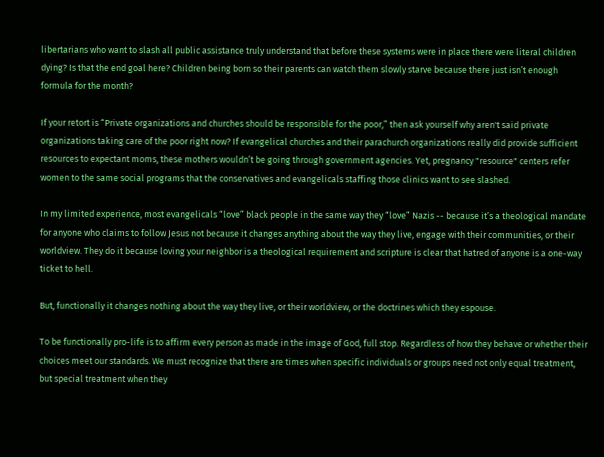libertarians who want to slash all public assistance truly understand that before these systems were in place there were literal children dying? Is that the end goal here? Children being born so their parents can watch them slowly starve because there just isn’t enough formula for the month?

If your retort is “Private organizations and churches should be responsible for the poor,” then ask yourself why aren't said private organizations taking care of the poor right now? If evangelical churches and their parachurch organizations really did provide sufficient resources to expectant moms, these mothers wouldn’t be going through government agencies. Yet, pregnancy "resource" centers refer women to the same social programs that the conservatives and evangelicals staffing those clinics want to see slashed.

In my limited experience, most evangelicals “love” black people in the same way they “love” Nazis -- because it’s a theological mandate for anyone who claims to follow Jesus not because it changes anything about the way they live, engage with their communities, or their worldview. They do it because loving your neighbor is a theological requirement and scripture is clear that hatred of anyone is a one-way ticket to hell.

But, functionally it changes nothing about the way they live, or their worldview, or the doctrines which they espouse.

To be functionally pro-life is to affirm every person as made in the image of God, full stop. Regardless of how they behave or whether their choices meet our standards. We must recognize that there are times when specific individuals or groups need not only equal treatment, but special treatment when they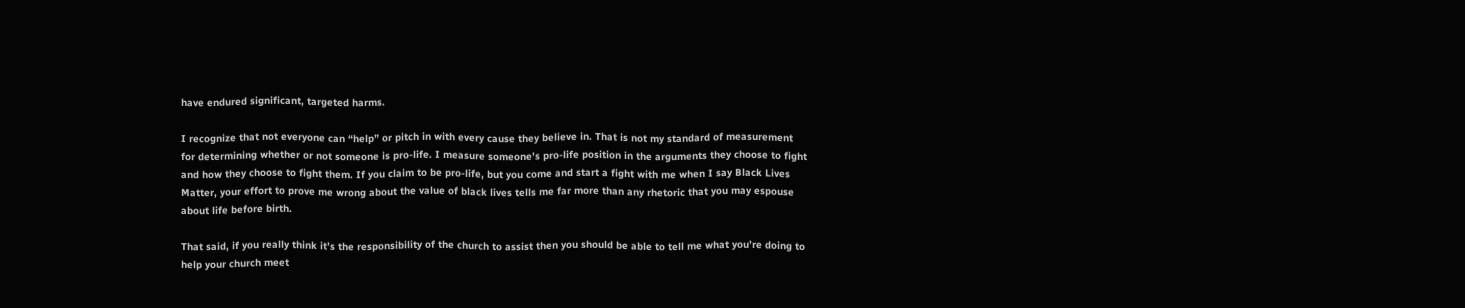have endured significant, targeted harms.

I recognize that not everyone can “help” or pitch in with every cause they believe in. That is not my standard of measurement for determining whether or not someone is pro-life. I measure someone’s pro-life position in the arguments they choose to fight and how they choose to fight them. If you claim to be pro-life, but you come and start a fight with me when I say Black Lives Matter, your effort to prove me wrong about the value of black lives tells me far more than any rhetoric that you may espouse about life before birth.

That said, if you really think it’s the responsibility of the church to assist then you should be able to tell me what you’re doing to help your church meet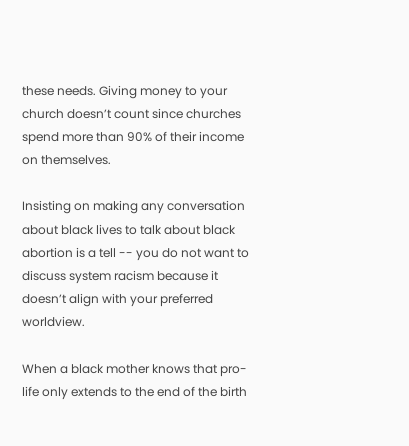these needs. Giving money to your church doesn’t count since churches spend more than 90% of their income on themselves.

Insisting on making any conversation about black lives to talk about black abortion is a tell -- you do not want to discuss system racism because it doesn’t align with your preferred worldview.

When a black mother knows that pro-life only extends to the end of the birth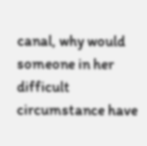canal, why would someone in her difficult circumstance have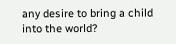any desire to bring a child into the world?